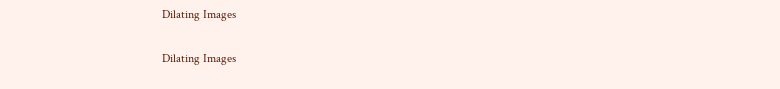Dilating Images

Dilating Images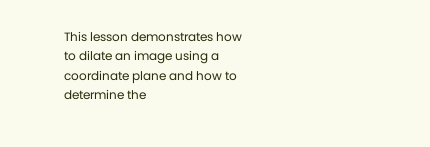This lesson demonstrates how to dilate an image using a coordinate plane and how to determine the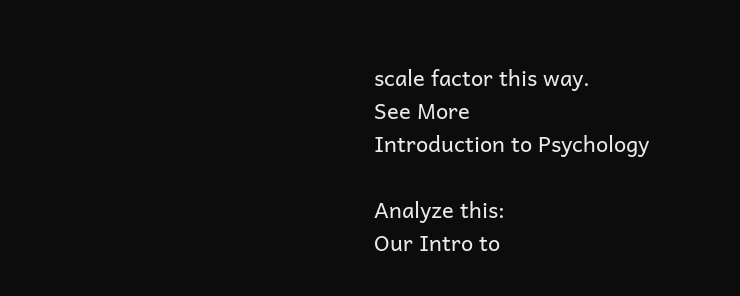scale factor this way.
See More
Introduction to Psychology

Analyze this:
Our Intro to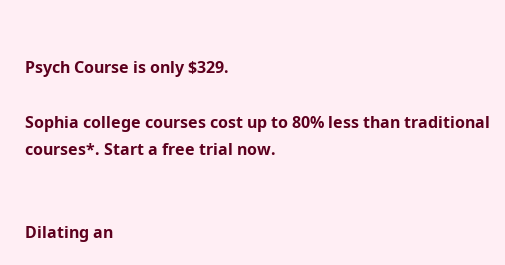Psych Course is only $329.

Sophia college courses cost up to 80% less than traditional courses*. Start a free trial now.


Dilating an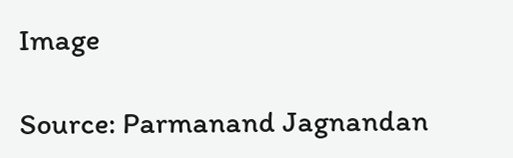Image

Source: Parmanand Jagnandan